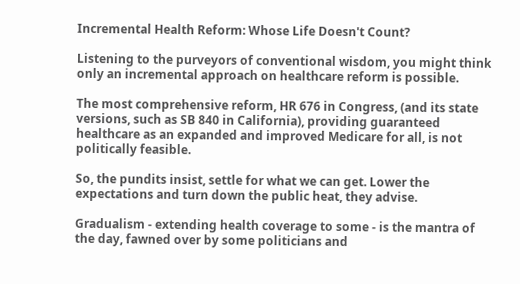Incremental Health Reform: Whose Life Doesn't Count?

Listening to the purveyors of conventional wisdom, you might think only an incremental approach on healthcare reform is possible.

The most comprehensive reform, HR 676 in Congress, (and its state versions, such as SB 840 in California), providing guaranteed healthcare as an expanded and improved Medicare for all, is not politically feasible.

So, the pundits insist, settle for what we can get. Lower the expectations and turn down the public heat, they advise.

Gradualism - extending health coverage to some - is the mantra of the day, fawned over by some politicians and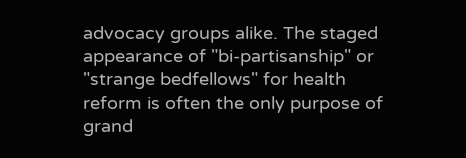advocacy groups alike. The staged appearance of "bi-partisanship" or "strange bedfellows" for health reform is often the only purpose of grand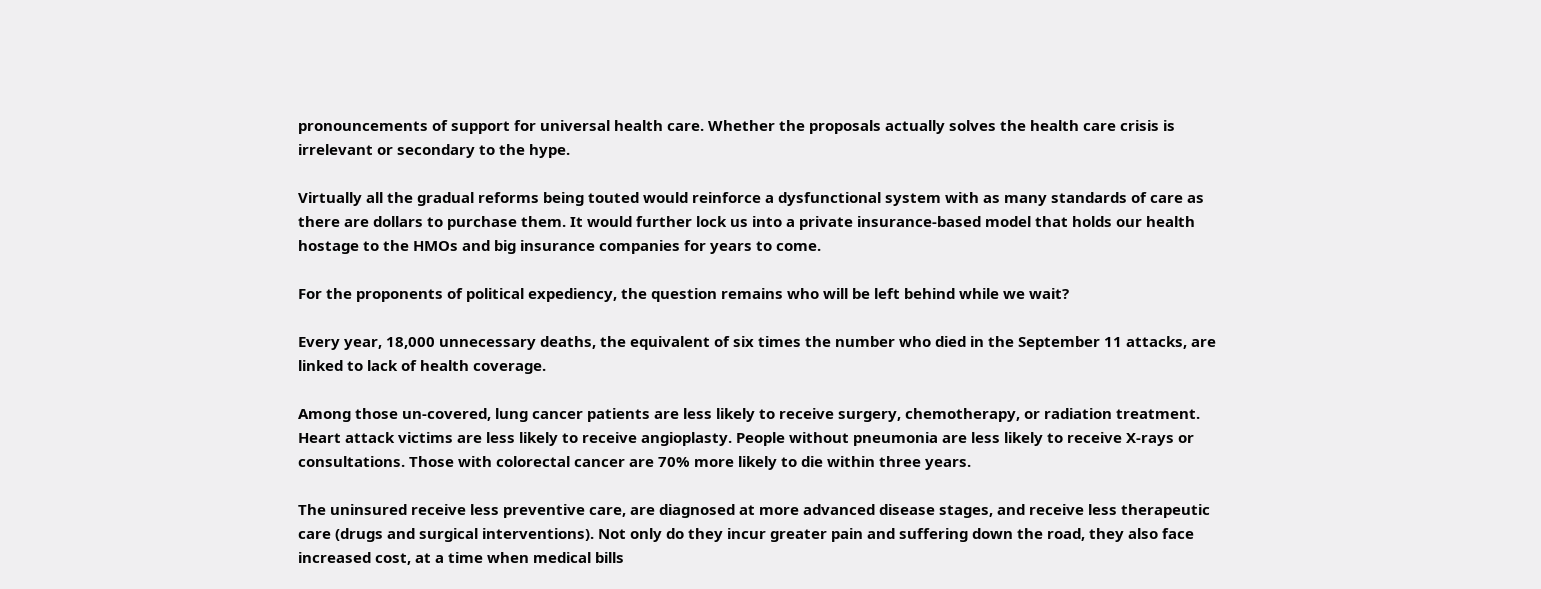pronouncements of support for universal health care. Whether the proposals actually solves the health care crisis is irrelevant or secondary to the hype.

Virtually all the gradual reforms being touted would reinforce a dysfunctional system with as many standards of care as there are dollars to purchase them. It would further lock us into a private insurance-based model that holds our health hostage to the HMOs and big insurance companies for years to come.

For the proponents of political expediency, the question remains who will be left behind while we wait?

Every year, 18,000 unnecessary deaths, the equivalent of six times the number who died in the September 11 attacks, are linked to lack of health coverage.

Among those un-covered, lung cancer patients are less likely to receive surgery, chemotherapy, or radiation treatment. Heart attack victims are less likely to receive angioplasty. People without pneumonia are less likely to receive X-rays or consultations. Those with colorectal cancer are 70% more likely to die within three years.

The uninsured receive less preventive care, are diagnosed at more advanced disease stages, and receive less therapeutic care (drugs and surgical interventions). Not only do they incur greater pain and suffering down the road, they also face increased cost, at a time when medical bills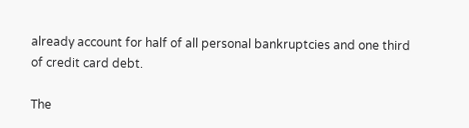already account for half of all personal bankruptcies and one third of credit card debt.

The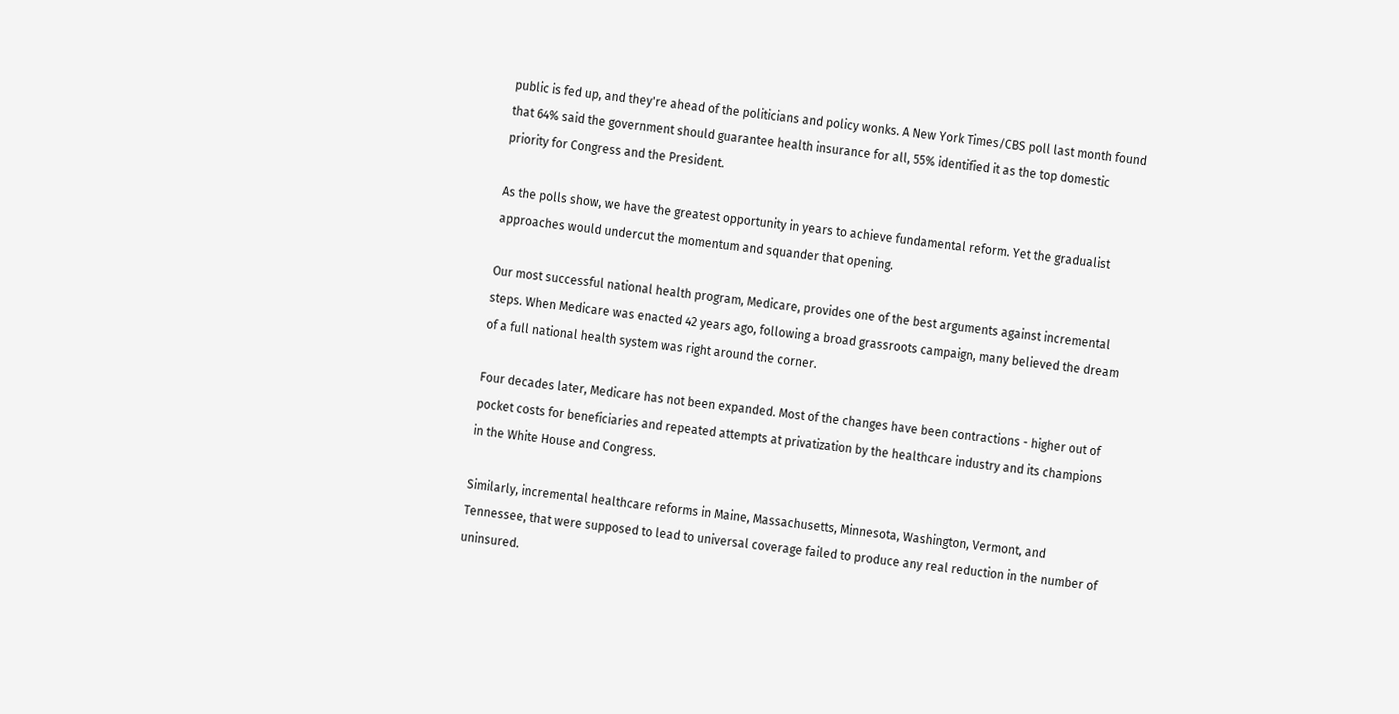public is fed up, and they're ahead of the politicians and policy wonks. A New York Times/CBS poll last month found that 64% said the government should guarantee health insurance for all, 55% identified it as the top domestic priority for Congress and the President.

As the polls show, we have the greatest opportunity in years to achieve fundamental reform. Yet the gradualist approaches would undercut the momentum and squander that opening.

Our most successful national health program, Medicare, provides one of the best arguments against incremental steps. When Medicare was enacted 42 years ago, following a broad grassroots campaign, many believed the dream of a full national health system was right around the corner.

Four decades later, Medicare has not been expanded. Most of the changes have been contractions - higher out of pocket costs for beneficiaries and repeated attempts at privatization by the healthcare industry and its champions in the White House and Congress.

Similarly, incremental healthcare reforms in Maine, Massachusetts, Minnesota, Washington, Vermont, and Tennessee, that were supposed to lead to universal coverage failed to produce any real reduction in the number of uninsured.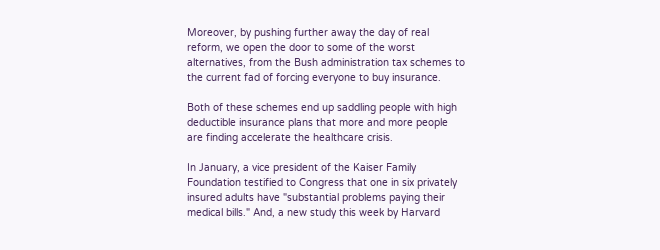Moreover, by pushing further away the day of real reform, we open the door to some of the worst alternatives, from the Bush administration tax schemes to the current fad of forcing everyone to buy insurance.

Both of these schemes end up saddling people with high deductible insurance plans that more and more people are finding accelerate the healthcare crisis.

In January, a vice president of the Kaiser Family Foundation testified to Congress that one in six privately insured adults have "substantial problems paying their medical bills." And, a new study this week by Harvard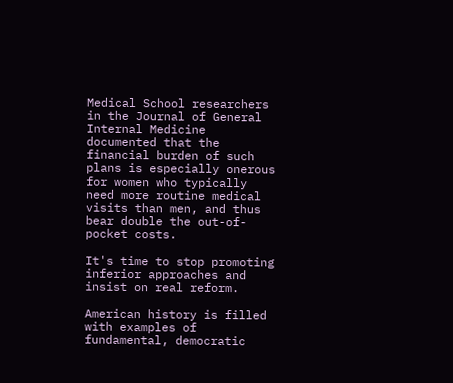Medical School researchers in the Journal of General Internal Medicine documented that the financial burden of such plans is especially onerous for women who typically need more routine medical visits than men, and thus bear double the out-of-pocket costs.

It's time to stop promoting inferior approaches and insist on real reform.

American history is filled with examples of fundamental, democratic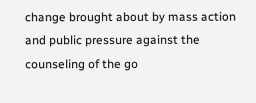change brought about by mass action and public pressure against the counseling of the go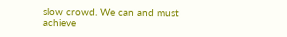slow crowd. We can and must achieve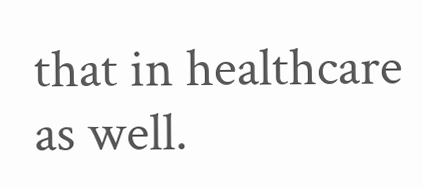that in healthcare as well.